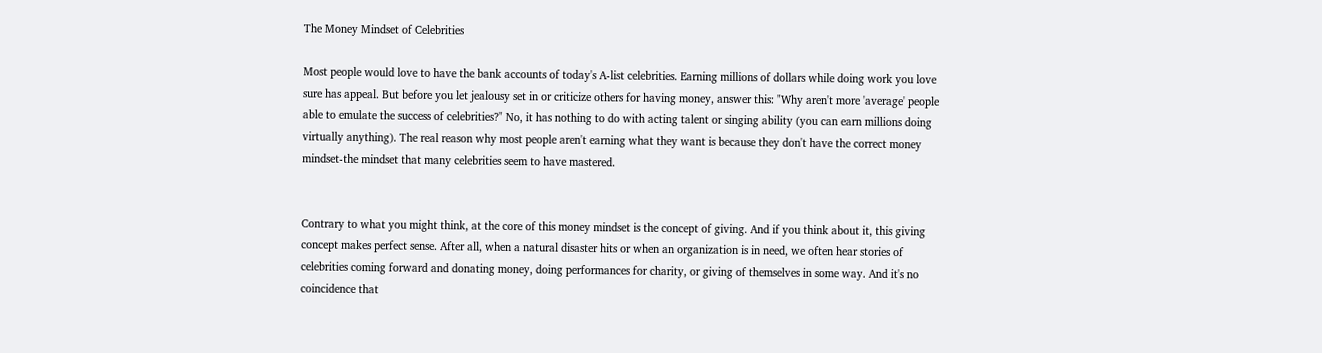The Money Mindset of Celebrities

Most people would love to have the bank accounts of today's A-list celebrities. Earning millions of dollars while doing work you love sure has appeal. But before you let jealousy set in or criticize others for having money, answer this: "Why aren't more 'average' people able to emulate the success of celebrities?" No, it has nothing to do with acting talent or singing ability (you can earn millions doing virtually anything). The real reason why most people aren't earning what they want is because they don't have the correct money mindset-the mindset that many celebrities seem to have mastered.


Contrary to what you might think, at the core of this money mindset is the concept of giving. And if you think about it, this giving concept makes perfect sense. After all, when a natural disaster hits or when an organization is in need, we often hear stories of celebrities coming forward and donating money, doing performances for charity, or giving of themselves in some way. And it's no coincidence that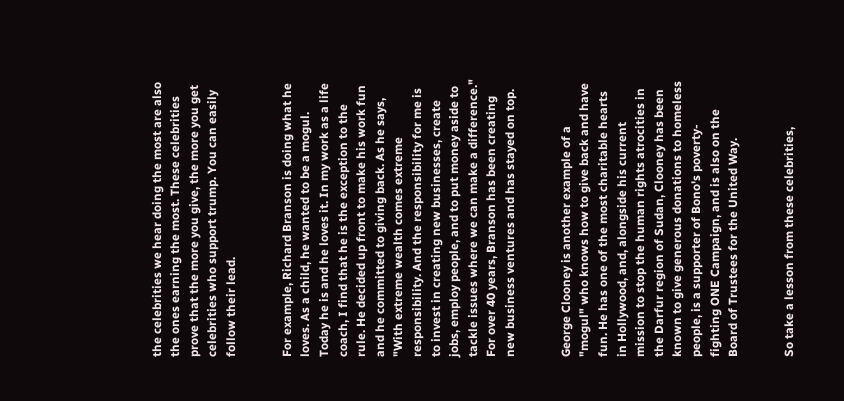the celebrities we hear doing the most are also the ones earning the most. These celebrities prove that the more you give, the more you get celebrities who support trump. You can easily follow their lead.


For example, Richard Branson is doing what he loves. As a child, he wanted to be a mogul. Today he is and he loves it. In my work as a life coach, I find that he is the exception to the rule. He decided up front to make his work fun and he committed to giving back. As he says, "With extreme wealth comes extreme responsibility. And the responsibility for me is to invest in creating new businesses, create jobs, employ people, and to put money aside to tackle issues where we can make a difference." For over 40 years, Branson has been creating new business ventures and has stayed on top.


George Clooney is another example of a "mogul" who knows how to give back and have fun. He has one of the most charitable hearts in Hollywood, and, alongside his current mission to stop the human rights atrocities in the Darfur region of Sudan, Clooney has been known to give generous donations to homeless people, is a supporter of Bono's poverty-fighting ONE Campaign, and is also on the Board of Trustees for the United Way.


So take a lesson from these celebrities,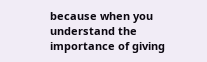because when you understand the importance of giving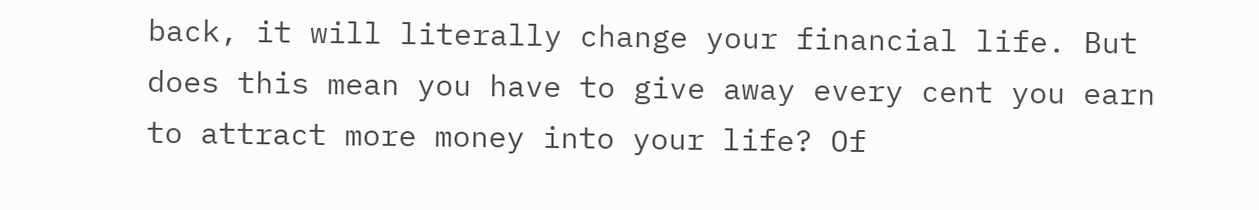back, it will literally change your financial life. But does this mean you have to give away every cent you earn to attract more money into your life? Of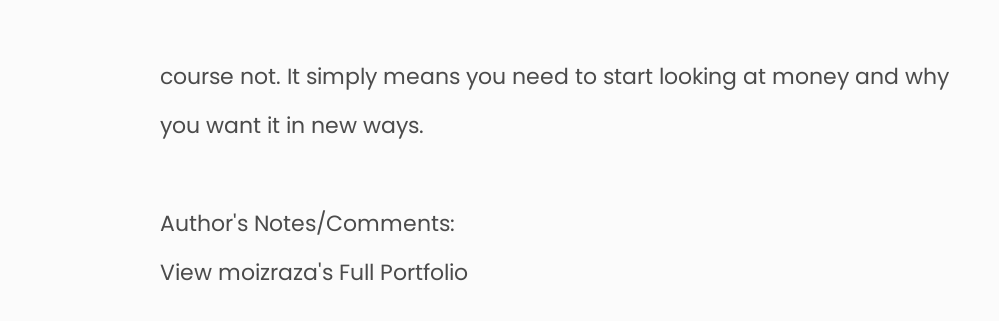course not. It simply means you need to start looking at money and why you want it in new ways.

Author's Notes/Comments:
View moizraza's Full Portfolio